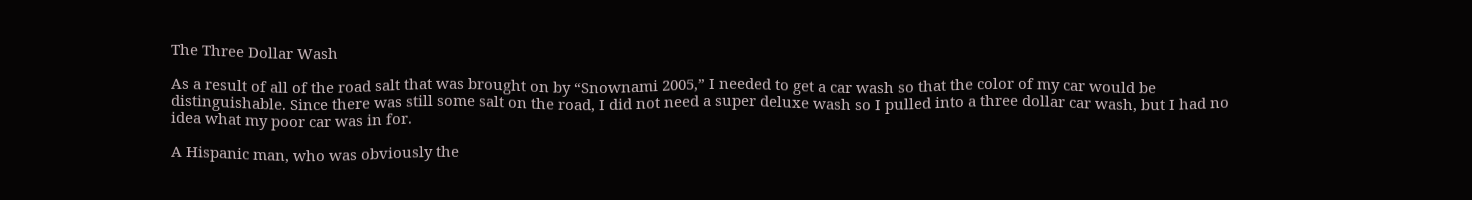The Three Dollar Wash

As a result of all of the road salt that was brought on by “Snownami 2005,” I needed to get a car wash so that the color of my car would be distinguishable. Since there was still some salt on the road, I did not need a super deluxe wash so I pulled into a three dollar car wash, but I had no idea what my poor car was in for.

A Hispanic man, who was obviously the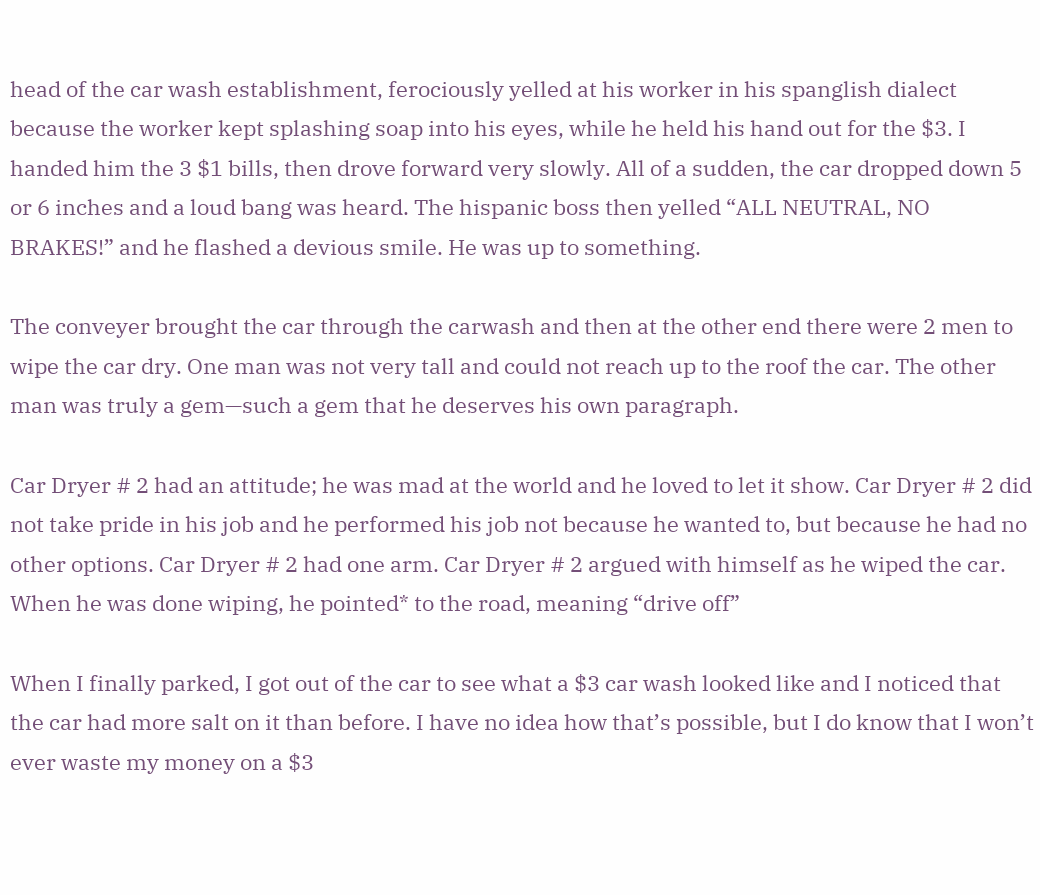head of the car wash establishment, ferociously yelled at his worker in his spanglish dialect because the worker kept splashing soap into his eyes, while he held his hand out for the $3. I handed him the 3 $1 bills, then drove forward very slowly. All of a sudden, the car dropped down 5 or 6 inches and a loud bang was heard. The hispanic boss then yelled “ALL NEUTRAL, NO BRAKES!” and he flashed a devious smile. He was up to something.

The conveyer brought the car through the carwash and then at the other end there were 2 men to wipe the car dry. One man was not very tall and could not reach up to the roof the car. The other man was truly a gem—such a gem that he deserves his own paragraph.

Car Dryer # 2 had an attitude; he was mad at the world and he loved to let it show. Car Dryer # 2 did not take pride in his job and he performed his job not because he wanted to, but because he had no other options. Car Dryer # 2 had one arm. Car Dryer # 2 argued with himself as he wiped the car. When he was done wiping, he pointed* to the road, meaning “drive off”

When I finally parked, I got out of the car to see what a $3 car wash looked like and I noticed that the car had more salt on it than before. I have no idea how that’s possible, but I do know that I won’t ever waste my money on a $3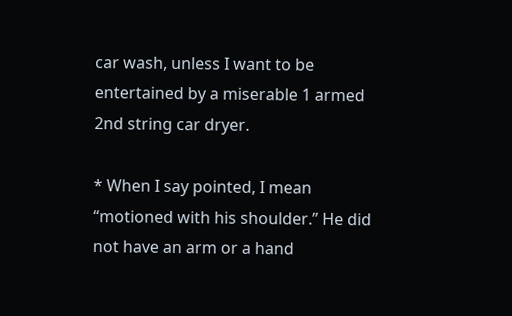car wash, unless I want to be entertained by a miserable 1 armed 2nd string car dryer.

* When I say pointed, I mean “motioned with his shoulder.” He did not have an arm or a hand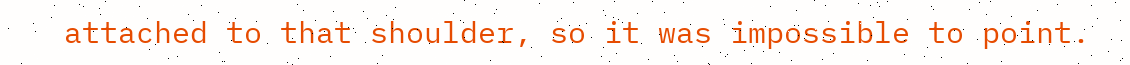attached to that shoulder, so it was impossible to point.